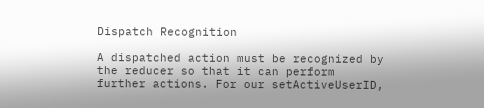Dispatch Recognition

A dispatched action must be recognized by the reducer so that it can perform further actions. For our setActiveUserID,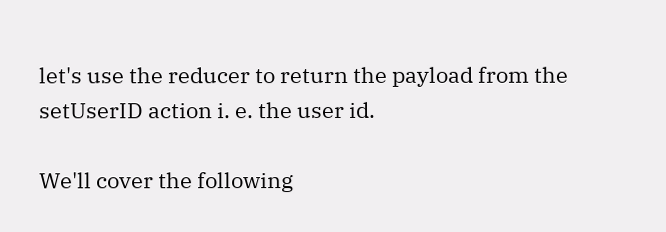let's use the reducer to return the payload from the setUserID action i. e. the user id.

We'll cover the following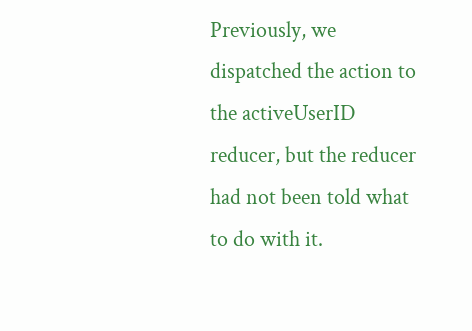Previously, we dispatched the action to the activeUserID reducer, but the reducer had not been told what to do with it.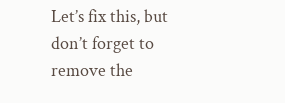Let’s fix this, but don’t forget to remove the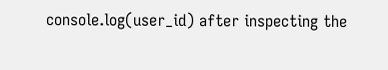console.log(user_id) after inspecting the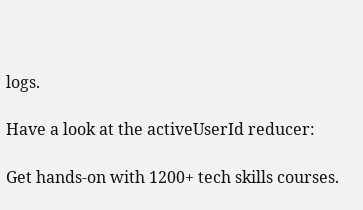logs.

Have a look at the activeUserId reducer:

Get hands-on with 1200+ tech skills courses.